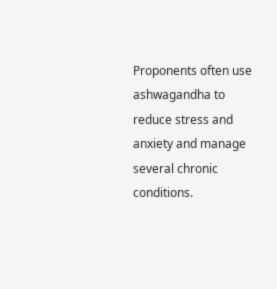Proponents often use ashwagandha to reduce stress and anxiety and manage several chronic conditions.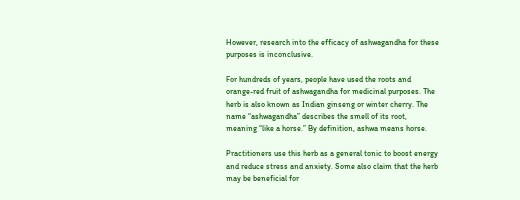However, research into the efficacy of ashwagandha for these purposes is inconclusive.

For hundreds of years, people have used the roots and orange-red fruit of ashwagandha for medicinal purposes. The herb is also known as Indian ginseng or winter cherry. The name “ashwagandha” describes the smell of its root, meaning “like a horse.” By definition, ashwa means horse.

Practitioners use this herb as a general tonic to boost energy and reduce stress and anxiety. Some also claim that the herb may be beneficial for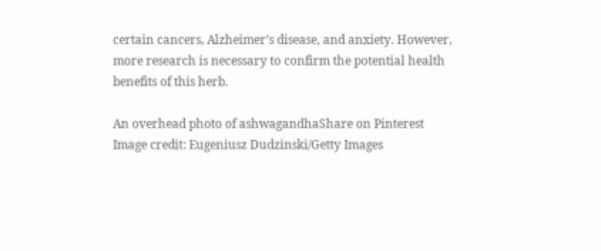certain cancers, Alzheimer’s disease, and anxiety. However, more research is necessary to confirm the potential health benefits of this herb.

An overhead photo of ashwagandhaShare on Pinterest
Image credit: Eugeniusz Dudzinski/Getty Images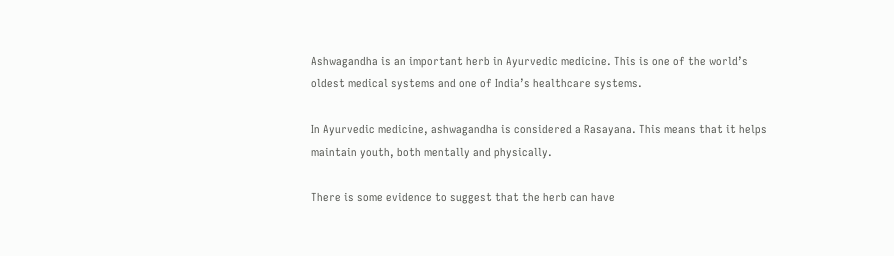Ashwagandha is an important herb in Ayurvedic medicine. This is one of the world’s oldest medical systems and one of India’s healthcare systems.

In Ayurvedic medicine, ashwagandha is considered a Rasayana. This means that it helps maintain youth, both mentally and physically.

There is some evidence to suggest that the herb can have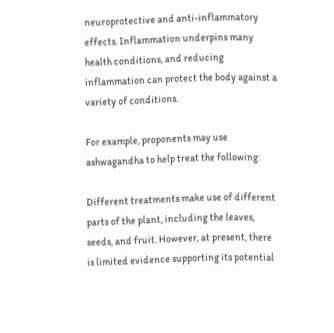neuroprotective and anti-inflammatory effects. Inflammation underpins many health conditions, and reducing inflammation can protect the body against a variety of conditions.

For example, proponents may use ashwagandha to help treat the following:

Different treatments make use of different parts of the plant, including the leaves, seeds, and fruit. However, at present, there is limited evidence supporting its potential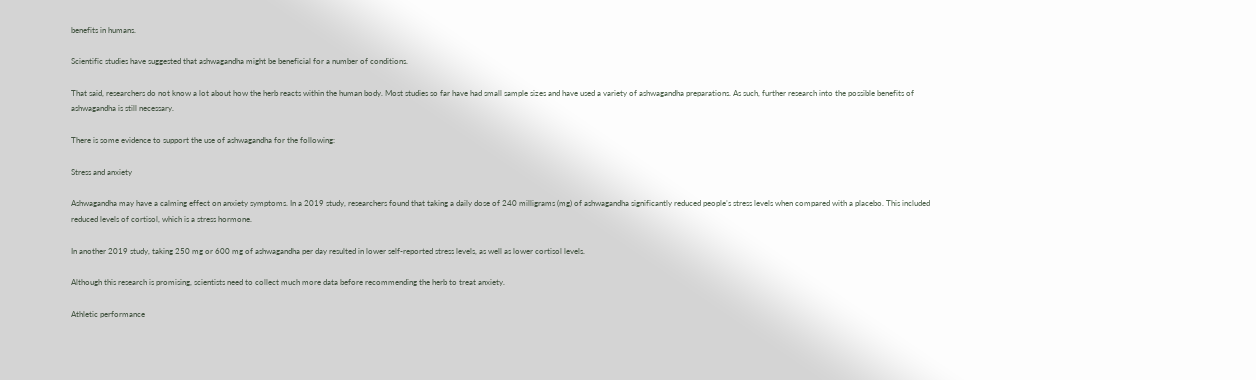benefits in humans.

Scientific studies have suggested that ashwagandha might be beneficial for a number of conditions.

That said, researchers do not know a lot about how the herb reacts within the human body. Most studies so far have had small sample sizes and have used a variety of ashwagandha preparations. As such, further research into the possible benefits of ashwagandha is still necessary.

There is some evidence to support the use of ashwagandha for the following:

Stress and anxiety

Ashwagandha may have a calming effect on anxiety symptoms. In a 2019 study, researchers found that taking a daily dose of 240 milligrams (mg) of ashwagandha significantly reduced people’s stress levels when compared with a placebo. This included reduced levels of cortisol, which is a stress hormone.

In another 2019 study, taking 250 mg or 600 mg of ashwagandha per day resulted in lower self-reported stress levels, as well as lower cortisol levels.

Although this research is promising, scientists need to collect much more data before recommending the herb to treat anxiety.

Athletic performance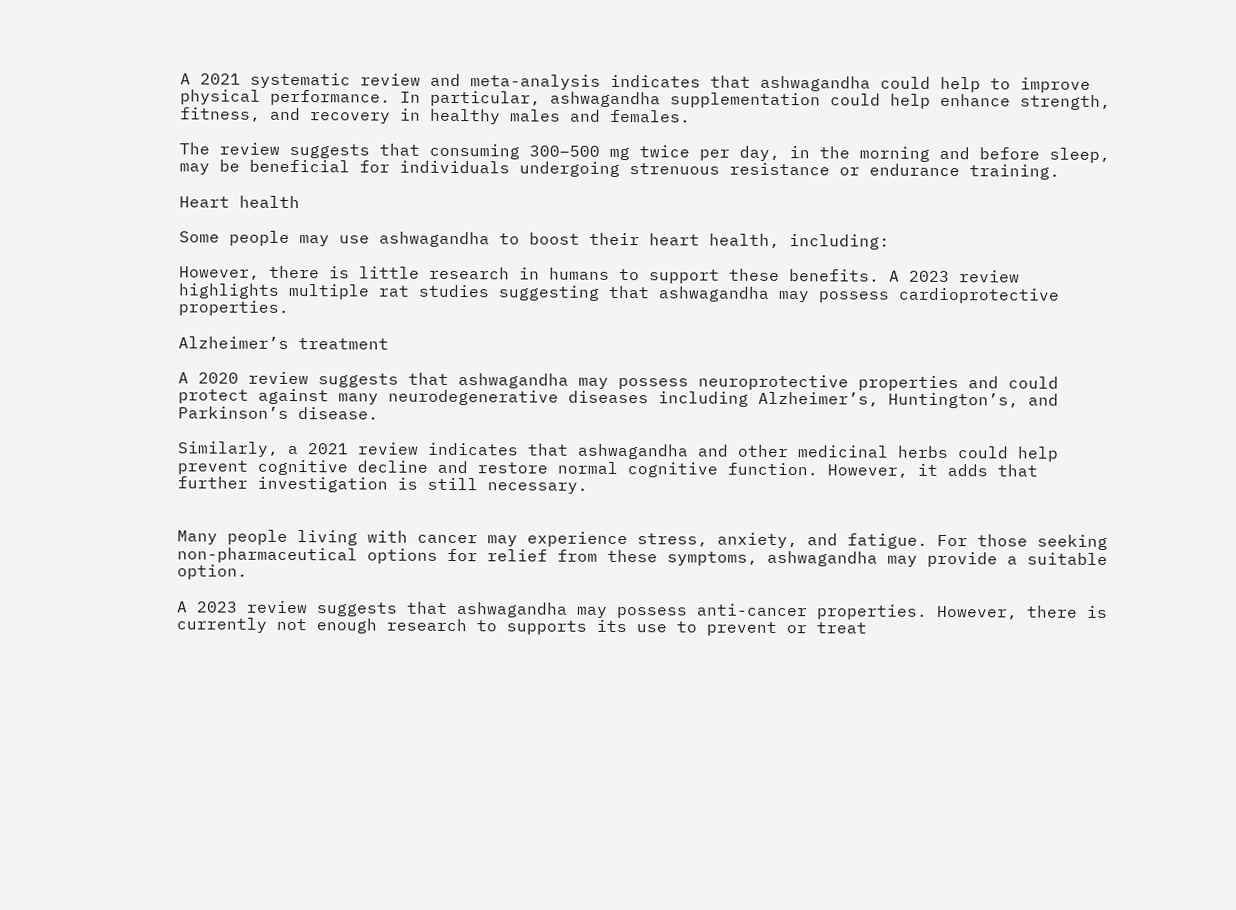A 2021 systematic review and meta-analysis indicates that ashwagandha could help to improve physical performance. In particular, ashwagandha supplementation could help enhance strength, fitness, and recovery in healthy males and females.

The review suggests that consuming 300–500 mg twice per day, in the morning and before sleep, may be beneficial for individuals undergoing strenuous resistance or endurance training.

Heart health

Some people may use ashwagandha to boost their heart health, including:

However, there is little research in humans to support these benefits. A 2023 review highlights multiple rat studies suggesting that ashwagandha may possess cardioprotective properties.

Alzheimer’s treatment

A 2020 review suggests that ashwagandha may possess neuroprotective properties and could protect against many neurodegenerative diseases including Alzheimer’s, Huntington’s, and Parkinson’s disease.

Similarly, a 2021 review indicates that ashwagandha and other medicinal herbs could help prevent cognitive decline and restore normal cognitive function. However, it adds that further investigation is still necessary.


Many people living with cancer may experience stress, anxiety, and fatigue. For those seeking non-pharmaceutical options for relief from these symptoms, ashwagandha may provide a suitable option.

A 2023 review suggests that ashwagandha may possess anti-cancer properties. However, there is currently not enough research to supports its use to prevent or treat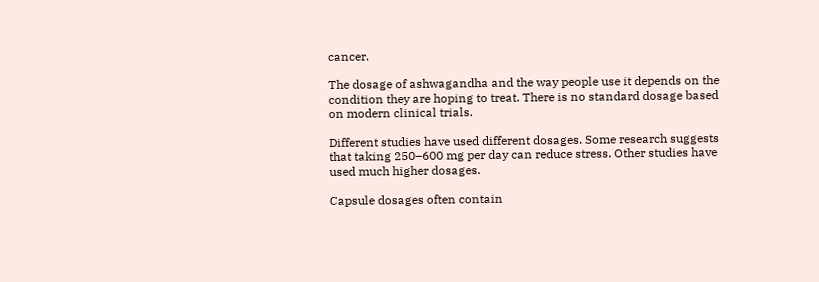cancer.

The dosage of ashwagandha and the way people use it depends on the condition they are hoping to treat. There is no standard dosage based on modern clinical trials.

Different studies have used different dosages. Some research suggests that taking 250–600 mg per day can reduce stress. Other studies have used much higher dosages.

Capsule dosages often contain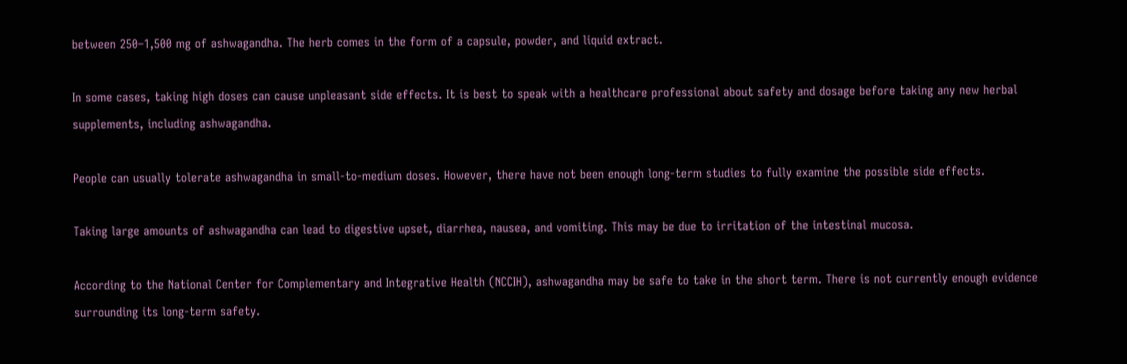between 250–1,500 mg of ashwagandha. The herb comes in the form of a capsule, powder, and liquid extract.

In some cases, taking high doses can cause unpleasant side effects. It is best to speak with a healthcare professional about safety and dosage before taking any new herbal supplements, including ashwagandha.

People can usually tolerate ashwagandha in small-to-medium doses. However, there have not been enough long-term studies to fully examine the possible side effects.

Taking large amounts of ashwagandha can lead to digestive upset, diarrhea, nausea, and vomiting. This may be due to irritation of the intestinal mucosa.

According to the National Center for Complementary and Integrative Health (NCCIH), ashwagandha may be safe to take in the short term. There is not currently enough evidence surrounding its long-term safety.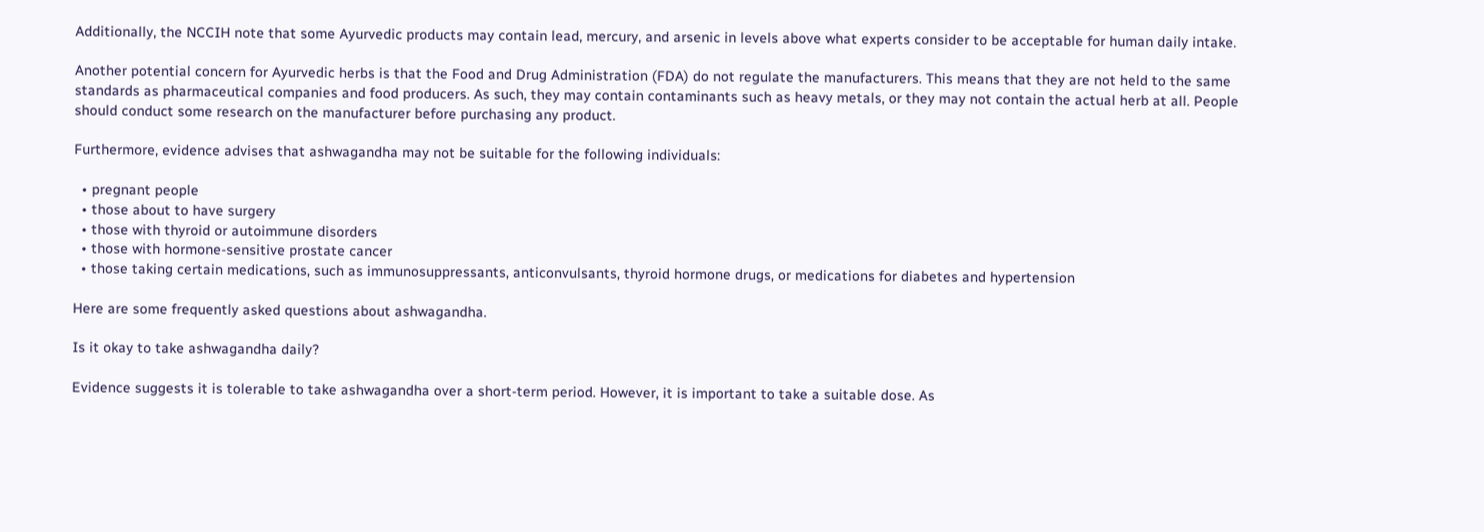Additionally, the NCCIH note that some Ayurvedic products may contain lead, mercury, and arsenic in levels above what experts consider to be acceptable for human daily intake.

Another potential concern for Ayurvedic herbs is that the Food and Drug Administration (FDA) do not regulate the manufacturers. This means that they are not held to the same standards as pharmaceutical companies and food producers. As such, they may contain contaminants such as heavy metals, or they may not contain the actual herb at all. People should conduct some research on the manufacturer before purchasing any product.

Furthermore, evidence advises that ashwagandha may not be suitable for the following individuals:

  • pregnant people
  • those about to have surgery
  • those with thyroid or autoimmune disorders
  • those with hormone-sensitive prostate cancer
  • those taking certain medications, such as immunosuppressants, anticonvulsants, thyroid hormone drugs, or medications for diabetes and hypertension

Here are some frequently asked questions about ashwagandha.

Is it okay to take ashwagandha daily?

Evidence suggests it is tolerable to take ashwagandha over a short-term period. However, it is important to take a suitable dose. As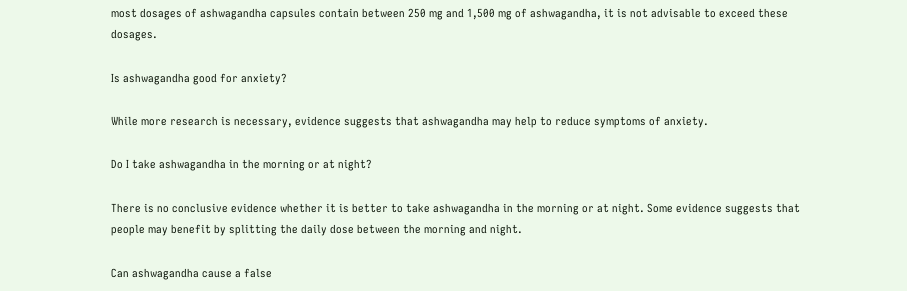most dosages of ashwagandha capsules contain between 250 mg and 1,500 mg of ashwagandha, it is not advisable to exceed these dosages.

Is ashwagandha good for anxiety?

While more research is necessary, evidence suggests that ashwagandha may help to reduce symptoms of anxiety.

Do I take ashwagandha in the morning or at night?

There is no conclusive evidence whether it is better to take ashwagandha in the morning or at night. Some evidence suggests that people may benefit by splitting the daily dose between the morning and night.

Can ashwagandha cause a false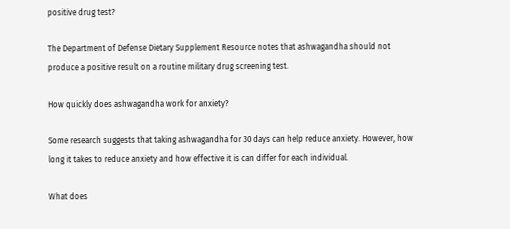positive drug test?

The Department of Defense Dietary Supplement Resource notes that ashwagandha should not produce a positive result on a routine military drug screening test.

How quickly does ashwagandha work for anxiety?

Some research suggests that taking ashwagandha for 30 days can help reduce anxiety. However, how long it takes to reduce anxiety and how effective it is can differ for each individual.

What does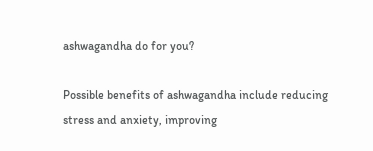ashwagandha do for you?

Possible benefits of ashwagandha include reducing stress and anxiety, improving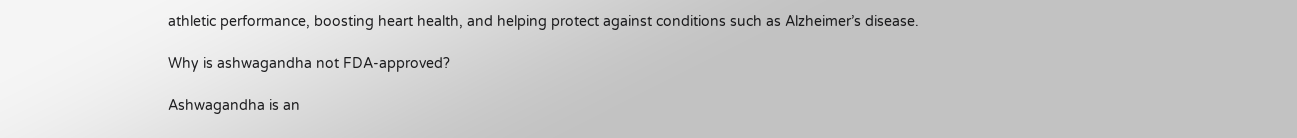athletic performance, boosting heart health, and helping protect against conditions such as Alzheimer’s disease.

Why is ashwagandha not FDA-approved?

Ashwagandha is an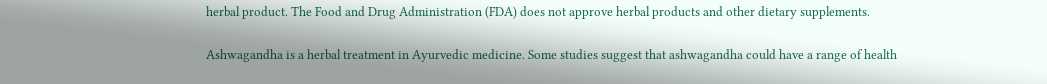herbal product. The Food and Drug Administration (FDA) does not approve herbal products and other dietary supplements.

Ashwagandha is a herbal treatment in Ayurvedic medicine. Some studies suggest that ashwagandha could have a range of health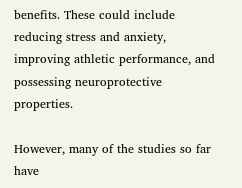benefits. These could include reducing stress and anxiety, improving athletic performance, and possessing neuroprotective properties.

However, many of the studies so far have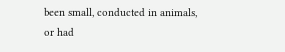been small, conducted in animals, or had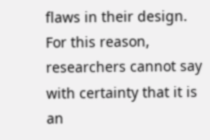flaws in their design. For this reason, researchers cannot say with certainty that it is an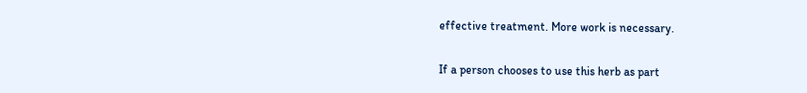effective treatment. More work is necessary.

If a person chooses to use this herb as part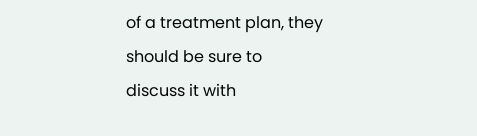of a treatment plan, they should be sure to discuss it with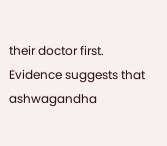their doctor first. Evidence suggests that ashwagandha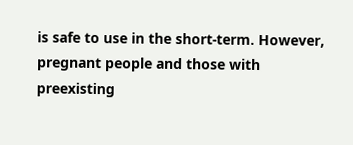is safe to use in the short-term. However, pregnant people and those with preexisting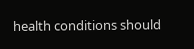health conditions should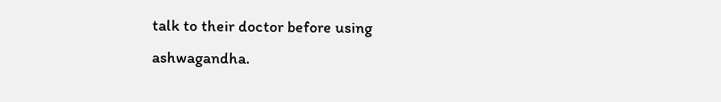talk to their doctor before using ashwagandha.